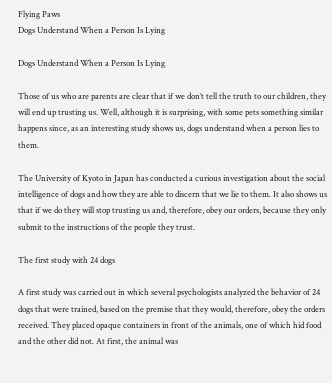Flying Paws
Dogs Understand When a Person Is Lying

Dogs Understand When a Person Is Lying

Those of us who are parents are clear that if we don’t tell the truth to our children, they will end up trusting us. Well, although it is surprising, with some pets something similar happens since, as an interesting study shows us, dogs understand when a person lies to them.

The University of Kyoto in Japan has conducted a curious investigation about the social intelligence of dogs and how they are able to discern that we lie to them. It also shows us that if we do they will stop trusting us and, therefore, obey our orders, because they only submit to the instructions of the people they trust.

The first study with 24 dogs

A first study was carried out in which several psychologists analyzed the behavior of 24 dogs that were trained, based on the premise that they would, therefore, obey the orders received. They placed opaque containers in front of the animals, one of which hid food and the other did not. At first, the animal was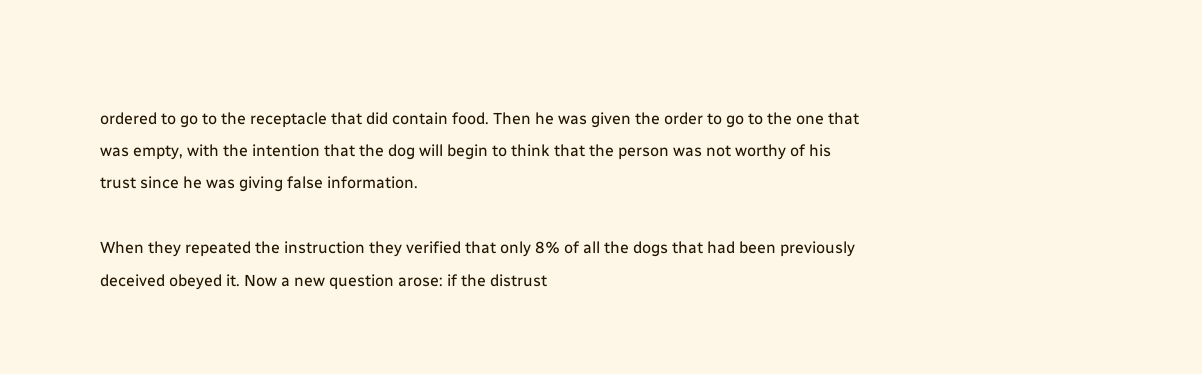ordered to go to the receptacle that did contain food. Then he was given the order to go to the one that was empty, with the intention that the dog will begin to think that the person was not worthy of his trust since he was giving false information.

When they repeated the instruction they verified that only 8% of all the dogs that had been previously deceived obeyed it. Now a new question arose: if the distrust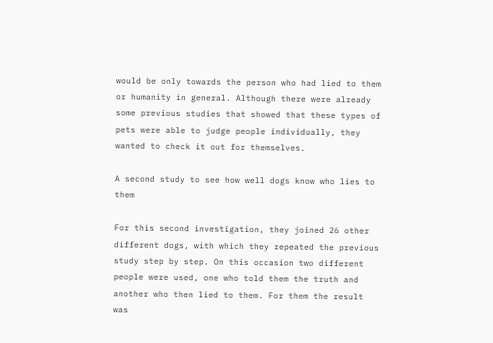would be only towards the person who had lied to them or humanity in general. Although there were already some previous studies that showed that these types of pets were able to judge people individually, they wanted to check it out for themselves.

A second study to see how well dogs know who lies to them

For this second investigation, they joined 26 other different dogs, with which they repeated the previous study step by step. On this occasion two different people were used, one who told them the truth and another who then lied to them. For them the result was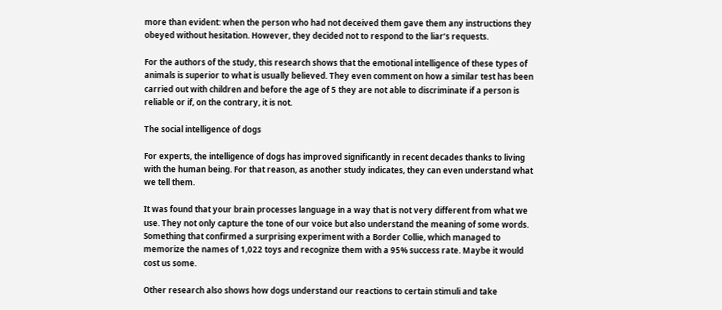more than evident: when the person who had not deceived them gave them any instructions they obeyed without hesitation. However, they decided not to respond to the liar’s requests.

For the authors of the study, this research shows that the emotional intelligence of these types of animals is superior to what is usually believed. They even comment on how a similar test has been carried out with children and before the age of 5 they are not able to discriminate if a person is reliable or if, on the contrary, it is not.

The social intelligence of dogs

For experts, the intelligence of dogs has improved significantly in recent decades thanks to living with the human being. For that reason, as another study indicates, they can even understand what we tell them.

It was found that your brain processes language in a way that is not very different from what we use. They not only capture the tone of our voice but also understand the meaning of some words. Something that confirmed a surprising experiment with a Border Collie, which managed to memorize the names of 1,022 toys and recognize them with a 95% success rate. Maybe it would cost us some.

Other research also shows how dogs understand our reactions to certain stimuli and take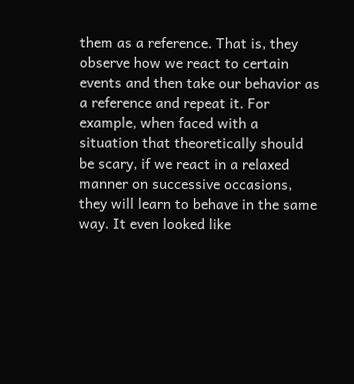them as a reference. That is, they observe how we react to certain events and then take our behavior as a reference and repeat it. For example, when faced with a situation that theoretically should be scary, if we react in a relaxed manner on successive occasions, they will learn to behave in the same way. It even looked like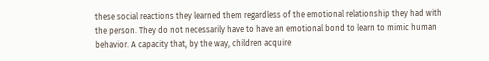these social reactions they learned them regardless of the emotional relationship they had with the person. They do not necessarily have to have an emotional bond to learn to mimic human behavior. A capacity that, by the way, children acquire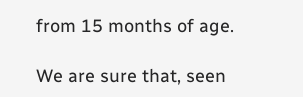from 15 months of age.

We are sure that, seen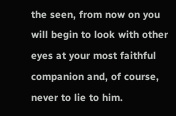the seen, from now on you will begin to look with other eyes at your most faithful companion and, of course, never to lie to him.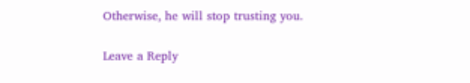Otherwise, he will stop trusting you.

Leave a Reply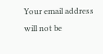Your email address will not be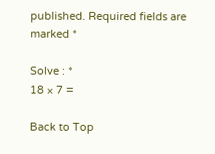published. Required fields are marked *

Solve : *
18 × 7 =

Back to Top